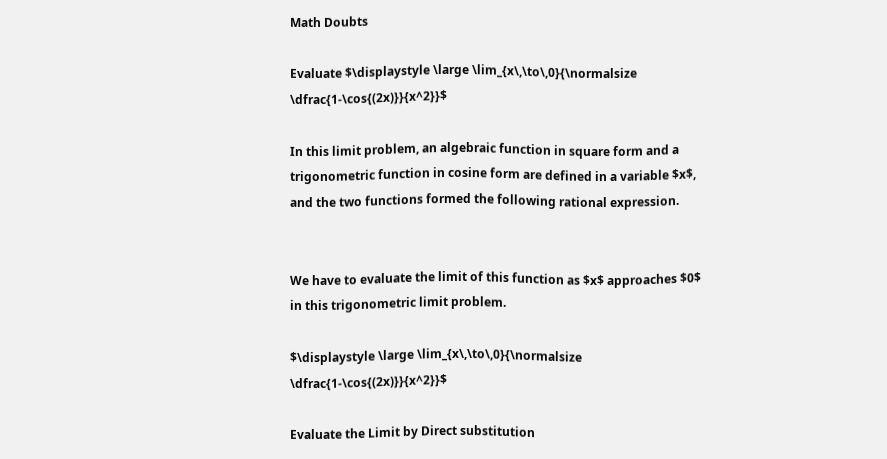Math Doubts

Evaluate $\displaystyle \large \lim_{x\,\to\,0}{\normalsize \dfrac{1-\cos{(2x)}}{x^2}}$

In this limit problem, an algebraic function in square form and a trigonometric function in cosine form are defined in a variable $x$, and the two functions formed the following rational expression.


We have to evaluate the limit of this function as $x$ approaches $0$ in this trigonometric limit problem.

$\displaystyle \large \lim_{x\,\to\,0}{\normalsize \dfrac{1-\cos{(2x)}}{x^2}}$

Evaluate the Limit by Direct substitution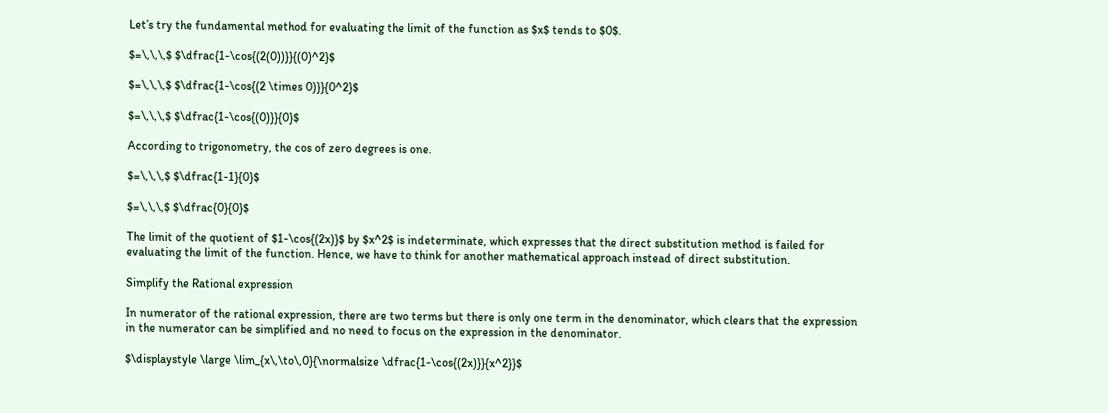Let’s try the fundamental method for evaluating the limit of the function as $x$ tends to $0$.

$=\,\,\,$ $\dfrac{1-\cos{(2(0))}}{(0)^2}$

$=\,\,\,$ $\dfrac{1-\cos{(2 \times 0)}}{0^2}$

$=\,\,\,$ $\dfrac{1-\cos{(0)}}{0}$

According to trigonometry, the cos of zero degrees is one.

$=\,\,\,$ $\dfrac{1-1}{0}$

$=\,\,\,$ $\dfrac{0}{0}$

The limit of the quotient of $1-\cos{(2x)}$ by $x^2$ is indeterminate, which expresses that the direct substitution method is failed for evaluating the limit of the function. Hence, we have to think for another mathematical approach instead of direct substitution.

Simplify the Rational expression

In numerator of the rational expression, there are two terms but there is only one term in the denominator, which clears that the expression in the numerator can be simplified and no need to focus on the expression in the denominator.

$\displaystyle \large \lim_{x\,\to\,0}{\normalsize \dfrac{1-\cos{(2x)}}{x^2}}$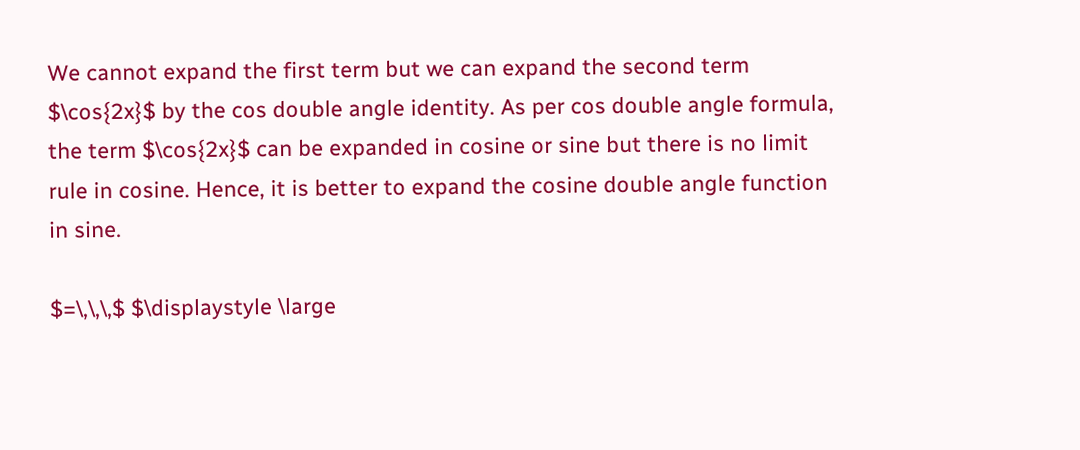We cannot expand the first term but we can expand the second term $\cos{2x}$ by the cos double angle identity. As per cos double angle formula, the term $\cos{2x}$ can be expanded in cosine or sine but there is no limit rule in cosine. Hence, it is better to expand the cosine double angle function in sine.

$=\,\,\,$ $\displaystyle \large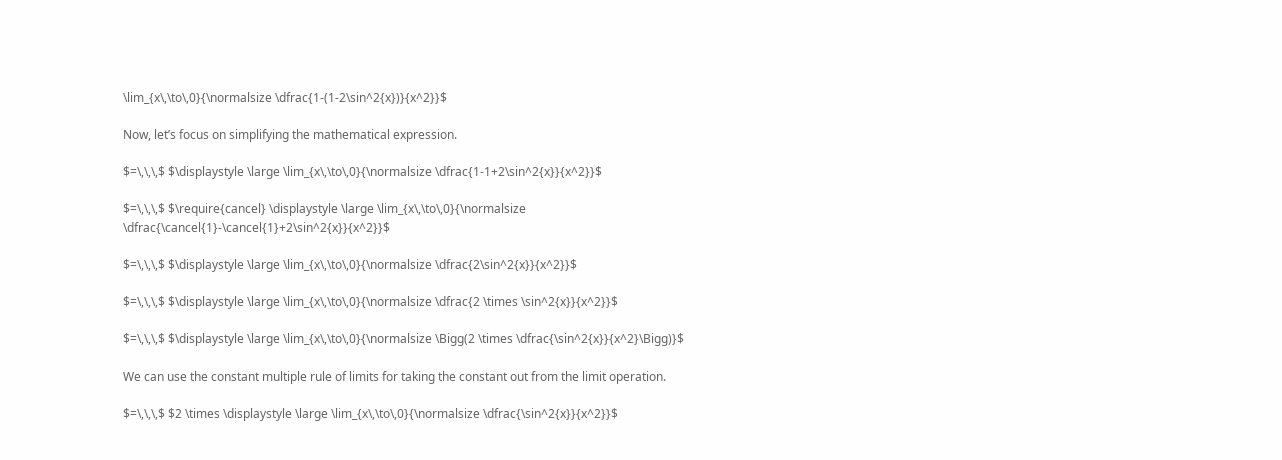\lim_{x\,\to\,0}{\normalsize \dfrac{1-(1-2\sin^2{x})}{x^2}}$

Now, let’s focus on simplifying the mathematical expression.

$=\,\,\,$ $\displaystyle \large \lim_{x\,\to\,0}{\normalsize \dfrac{1-1+2\sin^2{x}}{x^2}}$

$=\,\,\,$ $\require{cancel} \displaystyle \large \lim_{x\,\to\,0}{\normalsize \dfrac{\cancel{1}-\cancel{1}+2\sin^2{x}}{x^2}}$

$=\,\,\,$ $\displaystyle \large \lim_{x\,\to\,0}{\normalsize \dfrac{2\sin^2{x}}{x^2}}$

$=\,\,\,$ $\displaystyle \large \lim_{x\,\to\,0}{\normalsize \dfrac{2 \times \sin^2{x}}{x^2}}$

$=\,\,\,$ $\displaystyle \large \lim_{x\,\to\,0}{\normalsize \Bigg(2 \times \dfrac{\sin^2{x}}{x^2}\Bigg)}$

We can use the constant multiple rule of limits for taking the constant out from the limit operation.

$=\,\,\,$ $2 \times \displaystyle \large \lim_{x\,\to\,0}{\normalsize \dfrac{\sin^2{x}}{x^2}}$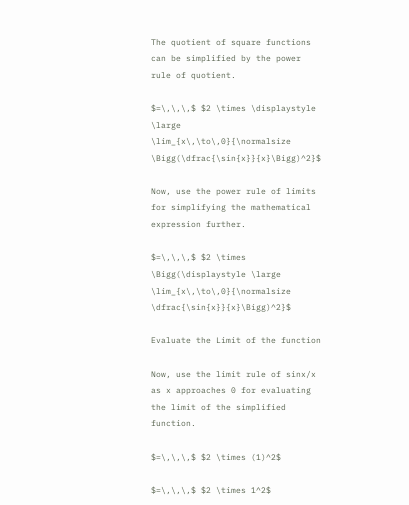The quotient of square functions can be simplified by the power rule of quotient.

$=\,\,\,$ $2 \times \displaystyle \large \lim_{x\,\to\,0}{\normalsize \Bigg(\dfrac{\sin{x}}{x}\Bigg)^2}$

Now, use the power rule of limits for simplifying the mathematical expression further.

$=\,\,\,$ $2 \times \Bigg(\displaystyle \large \lim_{x\,\to\,0}{\normalsize \dfrac{\sin{x}}{x}\Bigg)^2}$

Evaluate the Limit of the function

Now, use the limit rule of sinx/x as x approaches 0 for evaluating the limit of the simplified function.

$=\,\,\,$ $2 \times (1)^2$

$=\,\,\,$ $2 \times 1^2$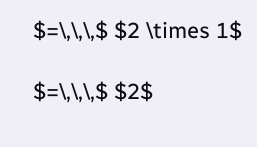$=\,\,\,$ $2 \times 1$

$=\,\,\,$ $2$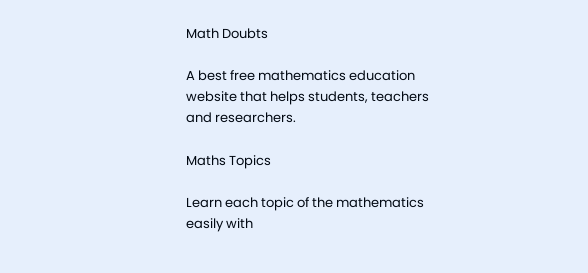Math Doubts

A best free mathematics education website that helps students, teachers and researchers.

Maths Topics

Learn each topic of the mathematics easily with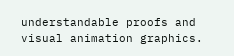understandable proofs and visual animation graphics.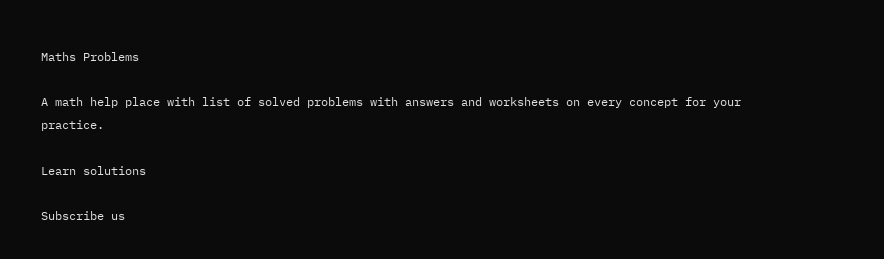Maths Problems

A math help place with list of solved problems with answers and worksheets on every concept for your practice.

Learn solutions

Subscribe us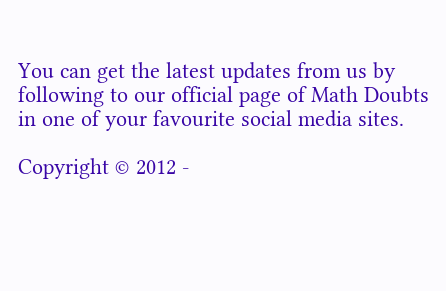You can get the latest updates from us by following to our official page of Math Doubts in one of your favourite social media sites.

Copyright © 2012 -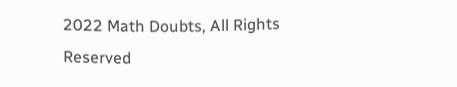2022 Math Doubts, All Rights Reserved